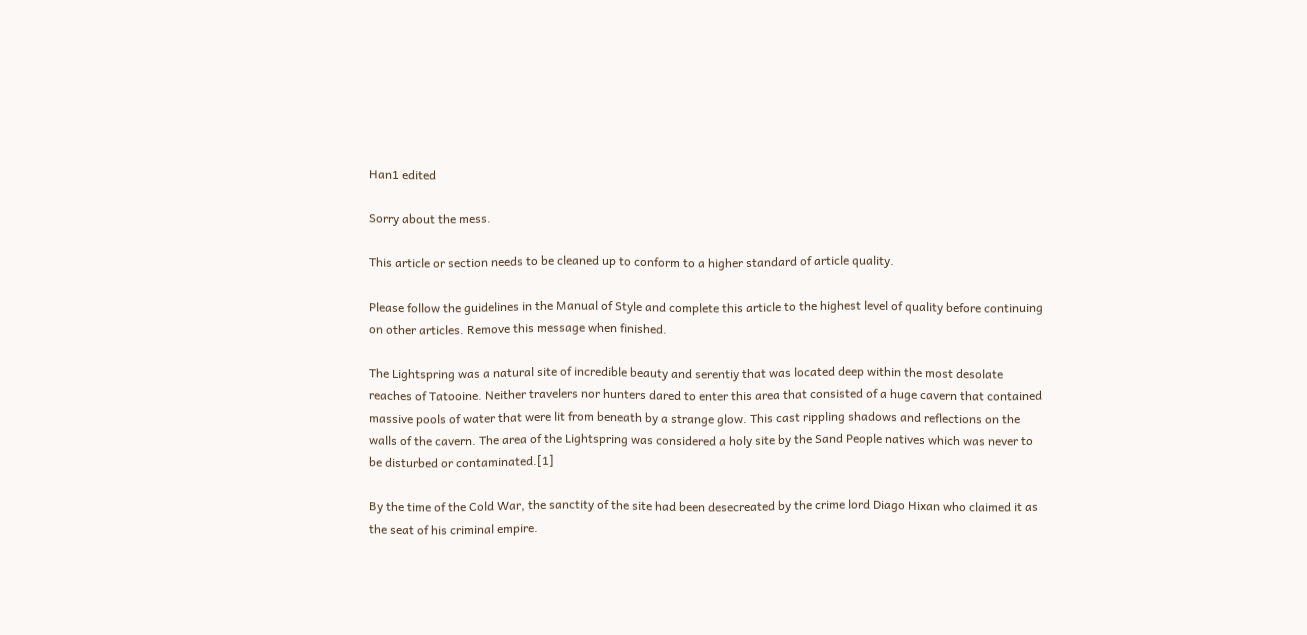Han1 edited

Sorry about the mess.

This article or section needs to be cleaned up to conform to a higher standard of article quality.

Please follow the guidelines in the Manual of Style and complete this article to the highest level of quality before continuing on other articles. Remove this message when finished.

The Lightspring was a natural site of incredible beauty and serentiy that was located deep within the most desolate reaches of Tatooine. Neither travelers nor hunters dared to enter this area that consisted of a huge cavern that contained massive pools of water that were lit from beneath by a strange glow. This cast rippling shadows and reflections on the walls of the cavern. The area of the Lightspring was considered a holy site by the Sand People natives which was never to be disturbed or contaminated.[1]

By the time of the Cold War, the sanctity of the site had been desecreated by the crime lord Diago Hixan who claimed it as the seat of his criminal empire.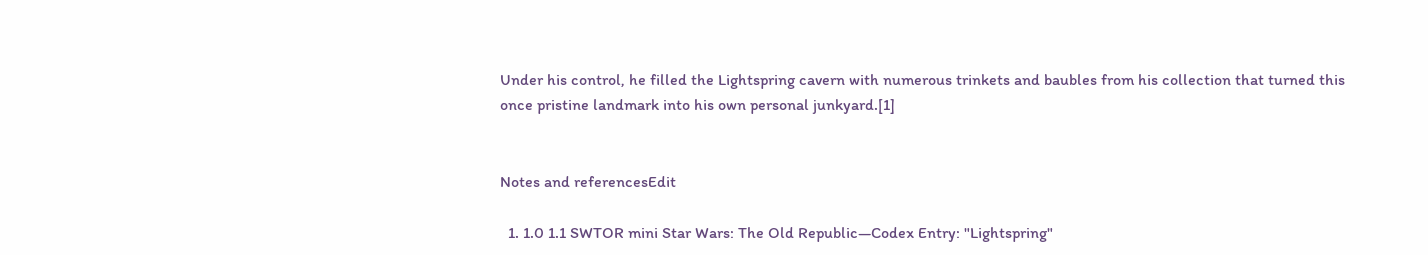Under his control, he filled the Lightspring cavern with numerous trinkets and baubles from his collection that turned this once pristine landmark into his own personal junkyard.[1]


Notes and referencesEdit

  1. 1.0 1.1 SWTOR mini Star Wars: The Old Republic—Codex Entry: "Lightspring"